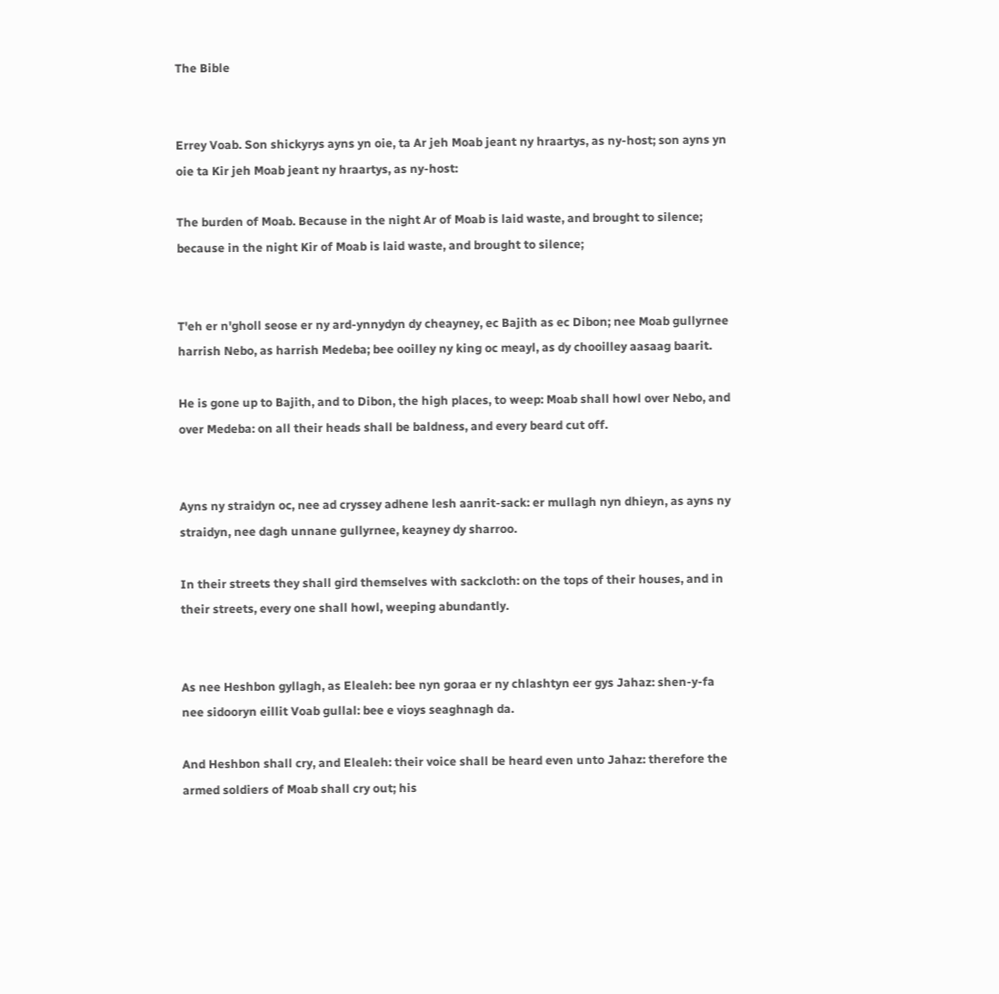The Bible


Errey Voab. Son shickyrys ayns yn oie, ta Ar jeh Moab jeant ny hraartys, as ny-host; son ayns yn oie ta Kir jeh Moab jeant ny hraartys, as ny-host:

The burden of Moab. Because in the night Ar of Moab is laid waste, and brought to silence; because in the night Kir of Moab is laid waste, and brought to silence;


T'eh er n'gholl seose er ny ard-ynnydyn dy cheayney, ec Bajith as ec Dibon; nee Moab gullyrnee harrish Nebo, as harrish Medeba; bee ooilley ny king oc meayl, as dy chooilley aasaag baarit.

He is gone up to Bajith, and to Dibon, the high places, to weep: Moab shall howl over Nebo, and over Medeba: on all their heads shall be baldness, and every beard cut off.


Ayns ny straidyn oc, nee ad cryssey adhene lesh aanrit-sack: er mullagh nyn dhieyn, as ayns ny straidyn, nee dagh unnane gullyrnee, keayney dy sharroo.

In their streets they shall gird themselves with sackcloth: on the tops of their houses, and in their streets, every one shall howl, weeping abundantly.


As nee Heshbon gyllagh, as Elealeh: bee nyn goraa er ny chlashtyn eer gys Jahaz: shen-y-fa nee sidooryn eillit Voab gullal: bee e vioys seaghnagh da.

And Heshbon shall cry, and Elealeh: their voice shall be heard even unto Jahaz: therefore the armed soldiers of Moab shall cry out; his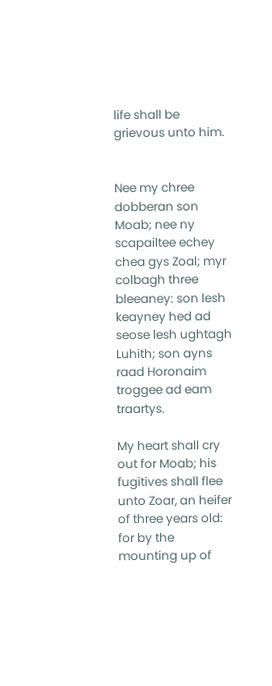life shall be grievous unto him.


Nee my chree dobberan son Moab; nee ny scapailtee echey chea gys Zoal; myr colbagh three bleeaney: son lesh keayney hed ad seose lesh ughtagh Luhith; son ayns raad Horonaim troggee ad eam traartys.

My heart shall cry out for Moab; his fugitives shall flee unto Zoar, an heifer of three years old: for by the mounting up of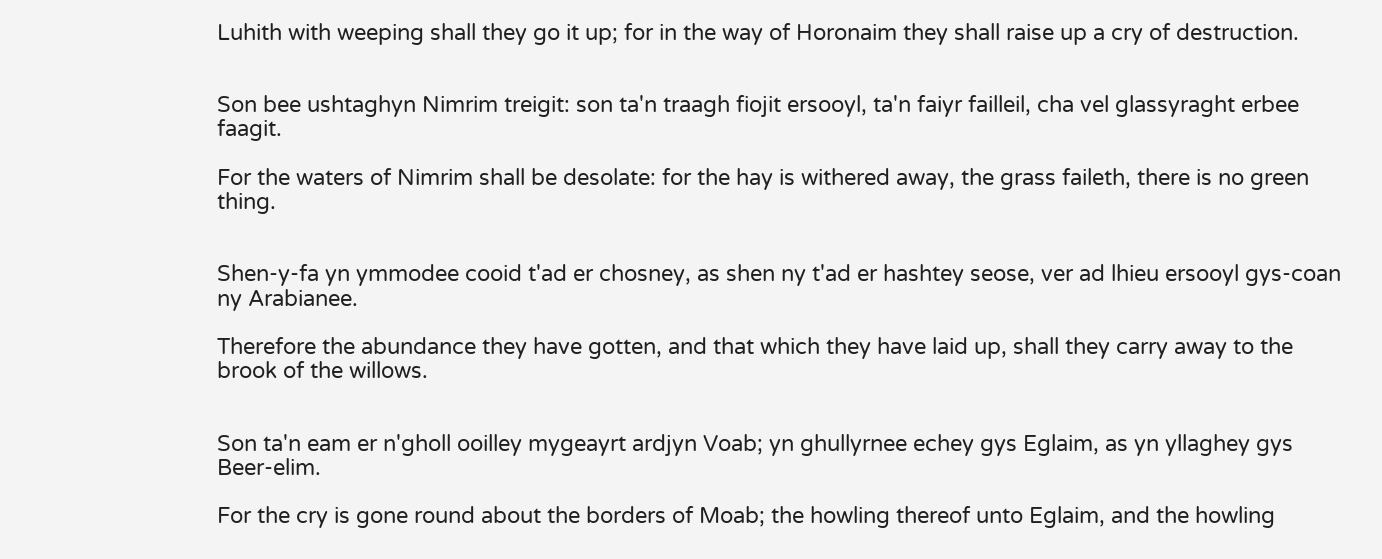Luhith with weeping shall they go it up; for in the way of Horonaim they shall raise up a cry of destruction.


Son bee ushtaghyn Nimrim treigit: son ta'n traagh fiojit ersooyl, ta'n faiyr failleil, cha vel glassyraght erbee faagit.

For the waters of Nimrim shall be desolate: for the hay is withered away, the grass faileth, there is no green thing.


Shen-y-fa yn ymmodee cooid t'ad er chosney, as shen ny t'ad er hashtey seose, ver ad lhieu ersooyl gys-coan ny Arabianee.

Therefore the abundance they have gotten, and that which they have laid up, shall they carry away to the brook of the willows.


Son ta'n eam er n'gholl ooilley mygeayrt ardjyn Voab; yn ghullyrnee echey gys Eglaim, as yn yllaghey gys Beer-elim.

For the cry is gone round about the borders of Moab; the howling thereof unto Eglaim, and the howling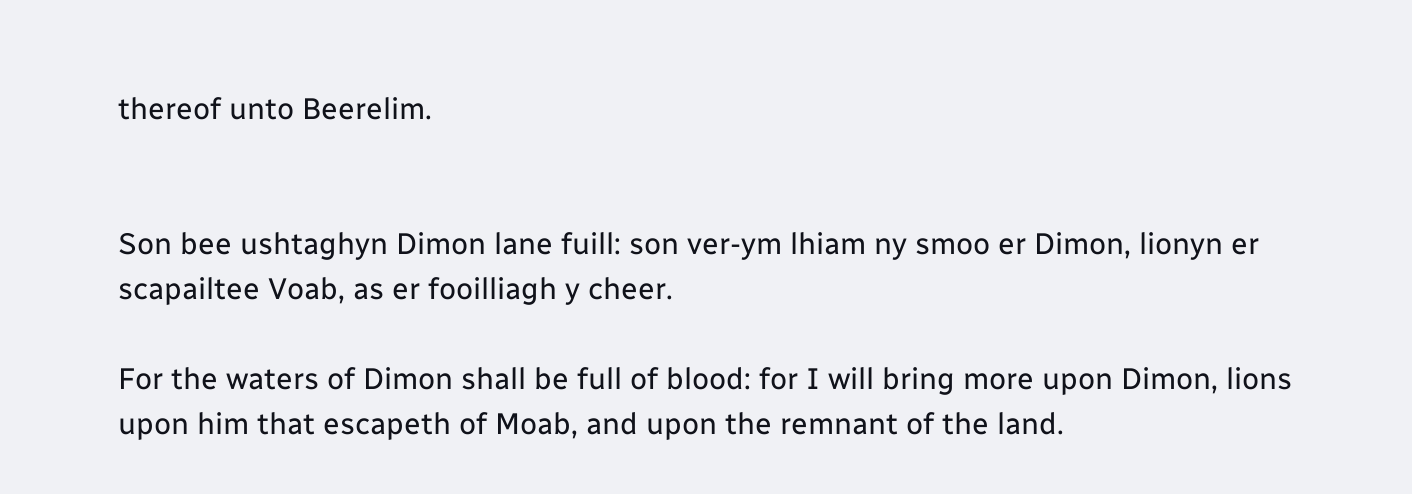thereof unto Beerelim.


Son bee ushtaghyn Dimon lane fuill: son ver-ym lhiam ny smoo er Dimon, lionyn er scapailtee Voab, as er fooilliagh y cheer.

For the waters of Dimon shall be full of blood: for I will bring more upon Dimon, lions upon him that escapeth of Moab, and upon the remnant of the land.